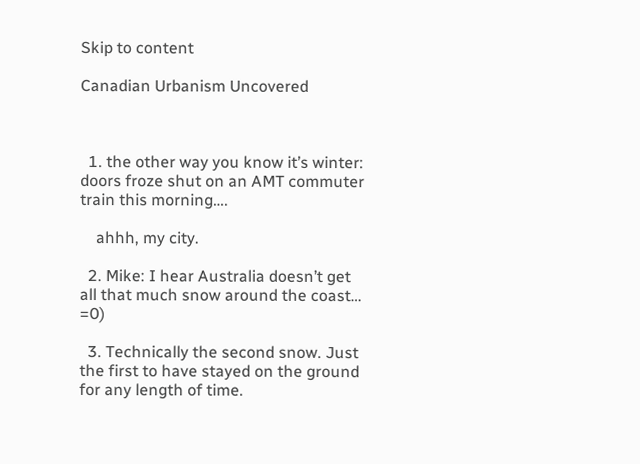Skip to content

Canadian Urbanism Uncovered



  1. the other way you know it’s winter: doors froze shut on an AMT commuter train this morning….

    ahhh, my city.

  2. Mike: I hear Australia doesn’t get all that much snow around the coast… =0)

  3. Technically the second snow. Just the first to have stayed on the ground for any length of time.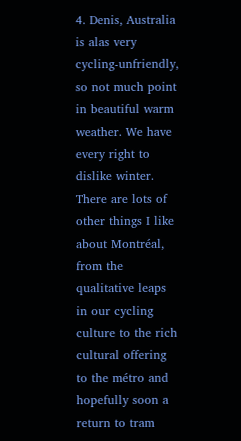4. Denis, Australia is alas very cycling-unfriendly, so not much point in beautiful warm weather. We have every right to dislike winter. There are lots of other things I like about Montréal, from the qualitative leaps in our cycling culture to the rich cultural offering to the métro and hopefully soon a return to tram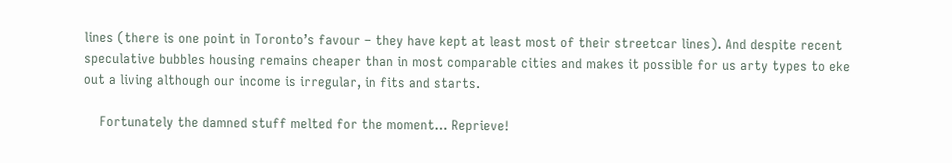lines (there is one point in Toronto’s favour – they have kept at least most of their streetcar lines). And despite recent speculative bubbles housing remains cheaper than in most comparable cities and makes it possible for us arty types to eke out a living although our income is irregular, in fits and starts.

    Fortunately the damned stuff melted for the moment… Reprieve!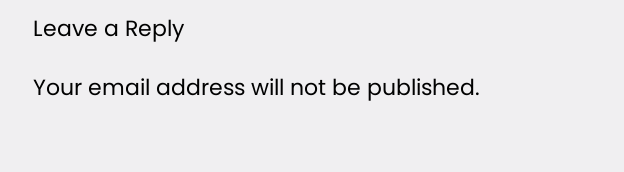Leave a Reply

Your email address will not be published.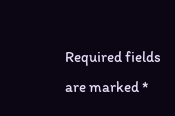Required fields are marked *